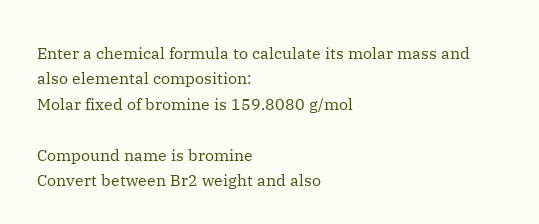Enter a chemical formula to calculate its molar mass and also elemental composition:
Molar fixed of bromine is 159.8080 g/mol

Compound name is bromine
Convert between Br2 weight and also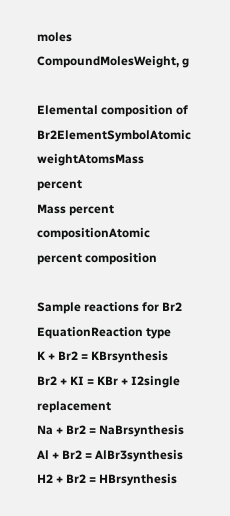moles
CompoundMolesWeight, g

Elemental composition of Br2ElementSymbolAtomic weightAtomsMass percent
Mass percent compositionAtomic percent composition

Sample reactions for Br2
EquationReaction type
K + Br2 = KBrsynthesis
Br2 + KI = KBr + I2single replacement
Na + Br2 = NaBrsynthesis
Al + Br2 = AlBr3synthesis
H2 + Br2 = HBrsynthesis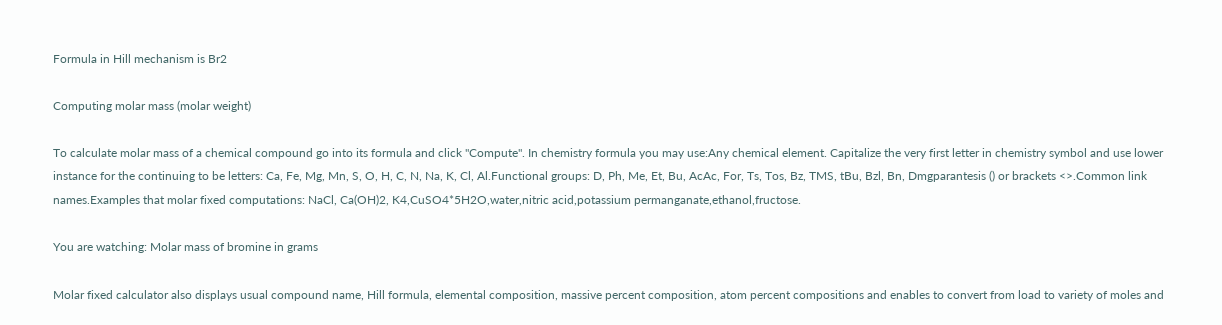Formula in Hill mechanism is Br2

Computing molar mass (molar weight)

To calculate molar mass of a chemical compound go into its formula and click "Compute". In chemistry formula you may use:Any chemical element. Capitalize the very first letter in chemistry symbol and use lower instance for the continuing to be letters: Ca, Fe, Mg, Mn, S, O, H, C, N, Na, K, Cl, Al.Functional groups: D, Ph, Me, Et, Bu, AcAc, For, Ts, Tos, Bz, TMS, tBu, Bzl, Bn, Dmgparantesis () or brackets <>.Common link names.Examples that molar fixed computations: NaCl, Ca(OH)2, K4,CuSO4*5H2O,water,nitric acid,potassium permanganate,ethanol,fructose.

You are watching: Molar mass of bromine in grams

Molar fixed calculator also displays usual compound name, Hill formula, elemental composition, massive percent composition, atom percent compositions and enables to convert from load to variety of moles and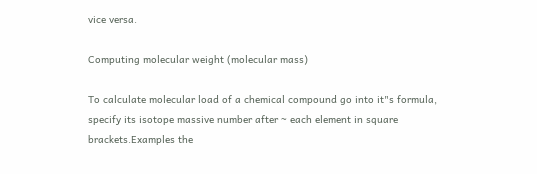vice versa.

Computing molecular weight (molecular mass)

To calculate molecular load of a chemical compound go into it"s formula, specify its isotope massive number after ~ each element in square brackets.Examples the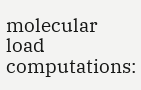molecular load computations: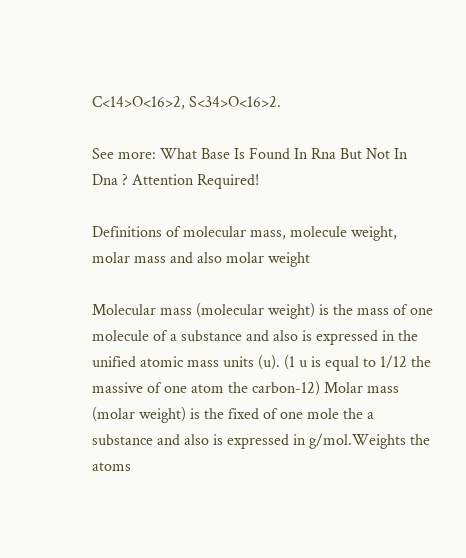C<14>O<16>2, S<34>O<16>2.

See more: What Base Is Found In Rna But Not In Dna ? Attention Required!

Definitions of molecular mass, molecule weight, molar mass and also molar weight

Molecular mass (molecular weight) is the mass of one molecule of a substance and also is expressed in the unified atomic mass units (u). (1 u is equal to 1/12 the massive of one atom the carbon-12) Molar mass (molar weight) is the fixed of one mole the a substance and also is expressed in g/mol.Weights the atoms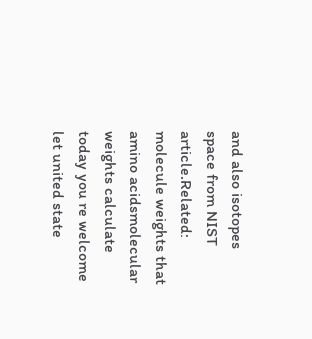and also isotopes space from NIST article.Related: molecule weights that amino acidsmolecular weights calculate today you re welcome let united state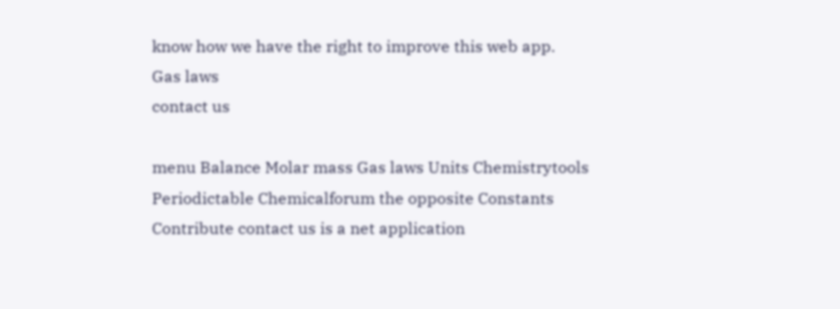know how we have the right to improve this web app.
Gas laws
contact us

menu Balance Molar mass Gas laws Units Chemistrytools Periodictable Chemicalforum the opposite Constants Contribute contact us is a net application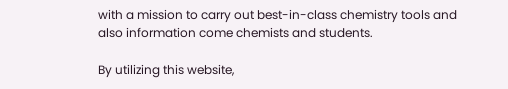with a mission to carry out best-in-class chemistry tools and also information come chemists and students.

By utilizing this website,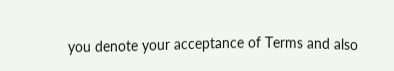you denote your acceptance of Terms and also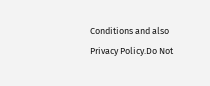Conditions and also Privacy Policy.Do Not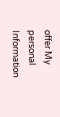offer My personal Information